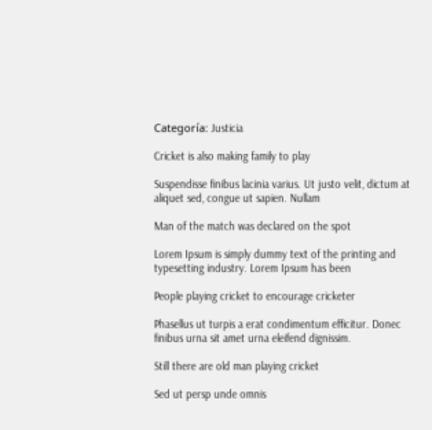Categoría: Justicia

Cricket is also making family to play

Suspendisse finibus lacinia varius. Ut justo velit, dictum at aliquet sed, congue ut sapien. Nullam

Man of the match was declared on the spot

Lorem Ipsum is simply dummy text of the printing and typesetting industry. Lorem Ipsum has been

People playing cricket to encourage cricketer

Phasellus ut turpis a erat condimentum efficitur. Donec finibus urna sit amet urna eleifend dignissim.

Still there are old man playing cricket

Sed ut persp unde omnis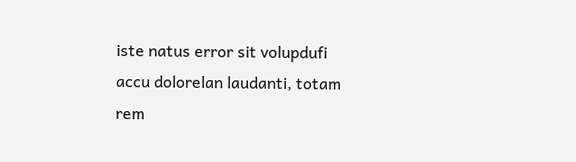iste natus error sit volupdufi accu dolorelan laudanti, totam rem